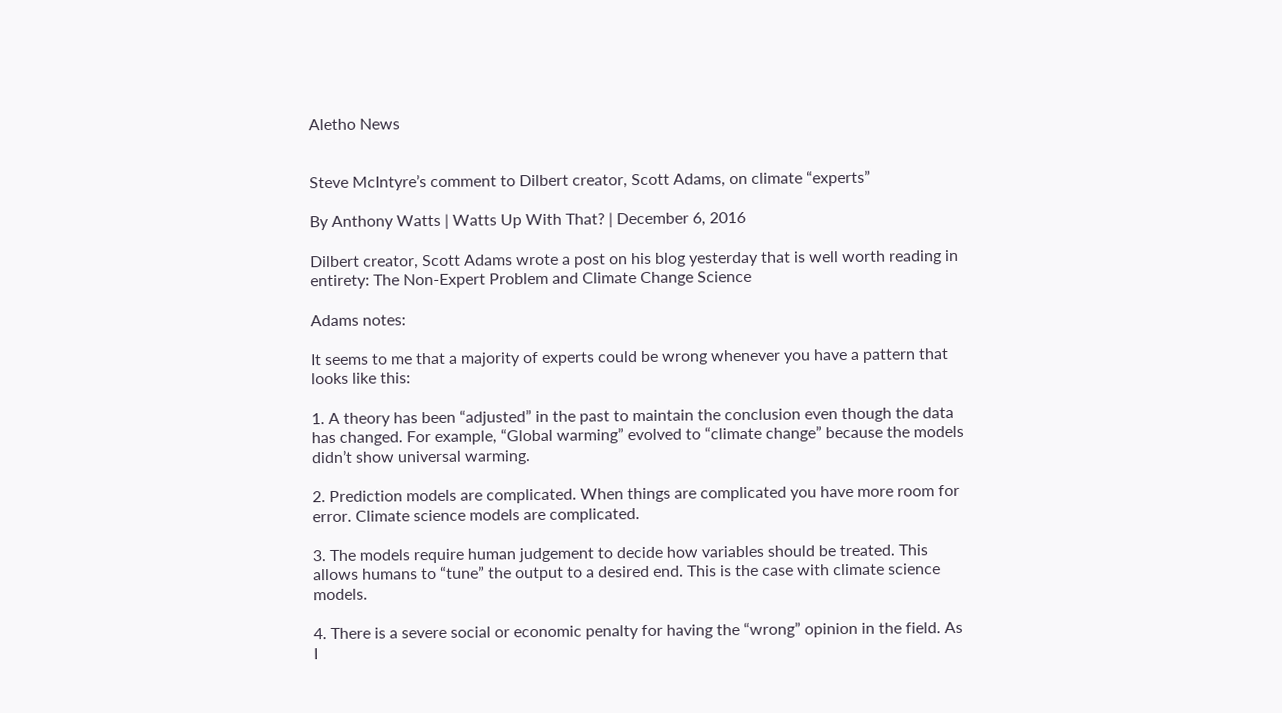Aletho News


Steve McIntyre’s comment to Dilbert creator, Scott Adams, on climate “experts”

By Anthony Watts | Watts Up With That? | December 6, 2016

Dilbert creator, Scott Adams wrote a post on his blog yesterday that is well worth reading in entirety: The Non-Expert Problem and Climate Change Science

Adams notes:

It seems to me that a majority of experts could be wrong whenever you have a pattern that looks like this:

1. A theory has been “adjusted” in the past to maintain the conclusion even though the data has changed. For example, “Global warming” evolved to “climate change” because the models didn’t show universal warming.

2. Prediction models are complicated. When things are complicated you have more room for error. Climate science models are complicated.

3. The models require human judgement to decide how variables should be treated. This allows humans to “tune” the output to a desired end. This is the case with climate science models.

4. There is a severe social or economic penalty for having the “wrong” opinion in the field. As I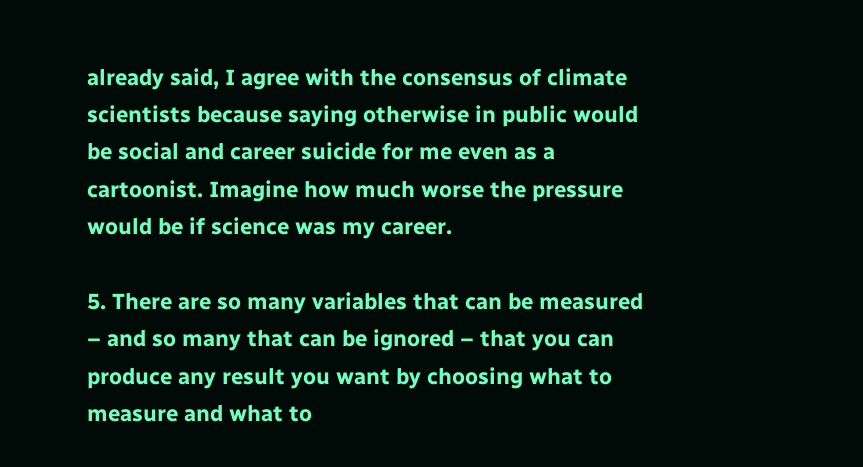already said, I agree with the consensus of climate scientists because saying otherwise in public would be social and career suicide for me even as a cartoonist. Imagine how much worse the pressure would be if science was my career.

5. There are so many variables that can be measured – and so many that can be ignored – that you can produce any result you want by choosing what to measure and what to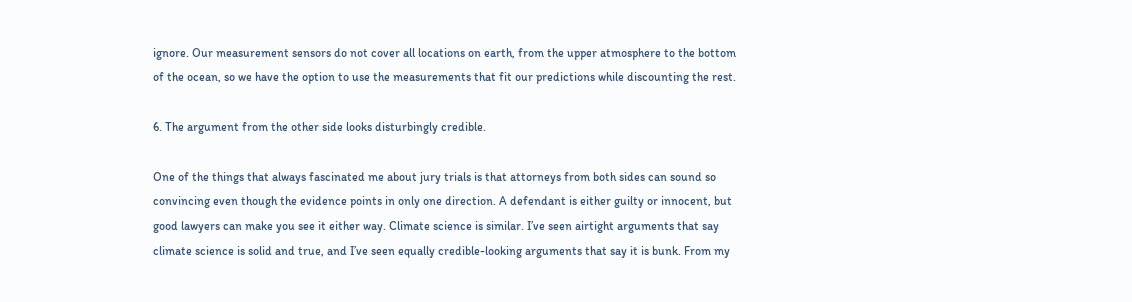ignore. Our measurement sensors do not cover all locations on earth, from the upper atmosphere to the bottom of the ocean, so we have the option to use the measurements that fit our predictions while discounting the rest.

6. The argument from the other side looks disturbingly credible.

One of the things that always fascinated me about jury trials is that attorneys from both sides can sound so convincing even though the evidence points in only one direction. A defendant is either guilty or innocent, but good lawyers can make you see it either way. Climate science is similar. I’ve seen airtight arguments that say climate science is solid and true, and I’ve seen equally credible-looking arguments that say it is bunk. From my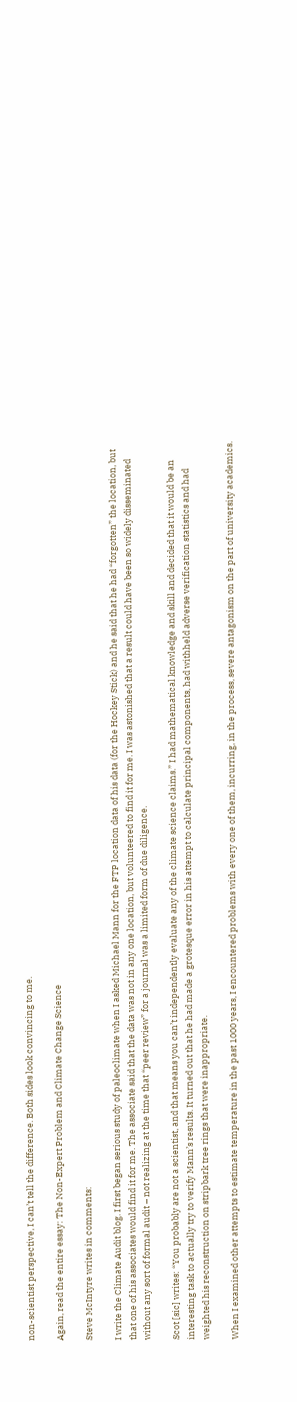non-scientist perspective, I can’t tell the difference. Both sides look convincing to me.

Again, read the entire essay: The Non-Expert Problem and Climate Change Science

Steve McIntyre writes in comments:

I write the Climate Audit blog. I first began serious study of paleoclimate when I asked Michael Mann for the FTP location data of his data (for the Hockey Stick) and he said that he had “forgotten” the location, but that one of his associates would find it for me. The associate said that the data was not in any one location, but volunteered to find it for me. I was astonished that a result could have been so widely disseminated without any sort of formal audit – not realizing at the time that “peer review” for a journal was a limited form of due diligence.

Scot [sic] writes: “You probably are not a scientist, and that means you can’t independently evaluate any of the climate science claims.” I had mathematical knowledge and skill and decided that it would be an interesting task to actually try to verify Mann’s results. It turned out that he had made a grotesque error in his attempt to calculate principal components, had withheld adverse verification statistics and had weighted his reconstruction on stripbark tree rings that were inappropriate.

When I examined other attempts to estimate temperature in the past 1000 years, I encountered problems with every one of them, incurring, in the process, severe antagonism on the part of university academics.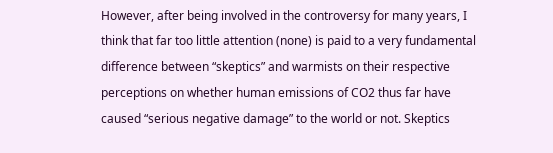However, after being involved in the controversy for many years, I think that far too little attention (none) is paid to a very fundamental difference between “skeptics” and warmists on their respective perceptions on whether human emissions of CO2 thus far have caused “serious negative damage” to the world or not. Skeptics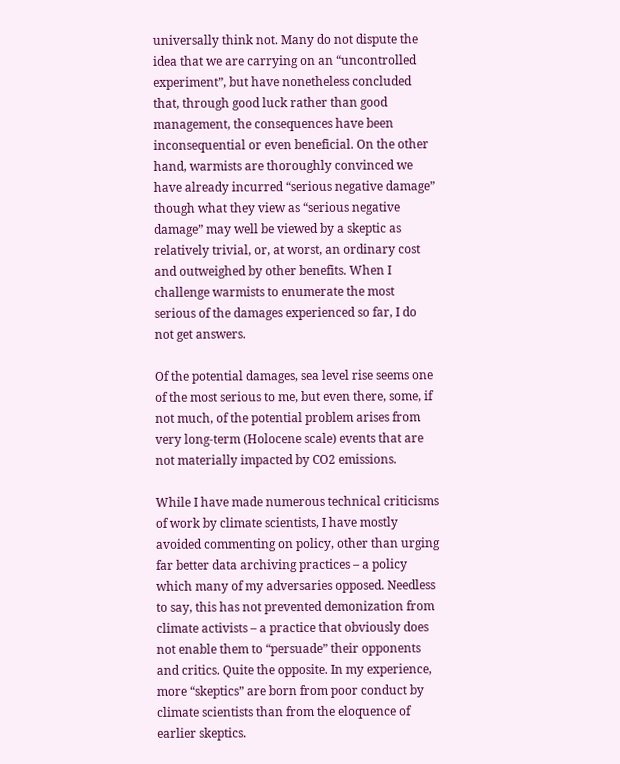universally think not. Many do not dispute the idea that we are carrying on an “uncontrolled experiment”, but have nonetheless concluded that, through good luck rather than good management, the consequences have been inconsequential or even beneficial. On the other hand, warmists are thoroughly convinced we have already incurred “serious negative damage” though what they view as “serious negative damage” may well be viewed by a skeptic as relatively trivial, or, at worst, an ordinary cost and outweighed by other benefits. When I challenge warmists to enumerate the most serious of the damages experienced so far, I do not get answers.

Of the potential damages, sea level rise seems one of the most serious to me, but even there, some, if not much, of the potential problem arises from very long-term (Holocene scale) events that are not materially impacted by CO2 emissions.

While I have made numerous technical criticisms of work by climate scientists, I have mostly avoided commenting on policy, other than urging far better data archiving practices – a policy which many of my adversaries opposed. Needless to say, this has not prevented demonization from climate activists – a practice that obviously does not enable them to “persuade” their opponents and critics. Quite the opposite. In my experience, more “skeptics” are born from poor conduct by climate scientists than from the eloquence of earlier skeptics.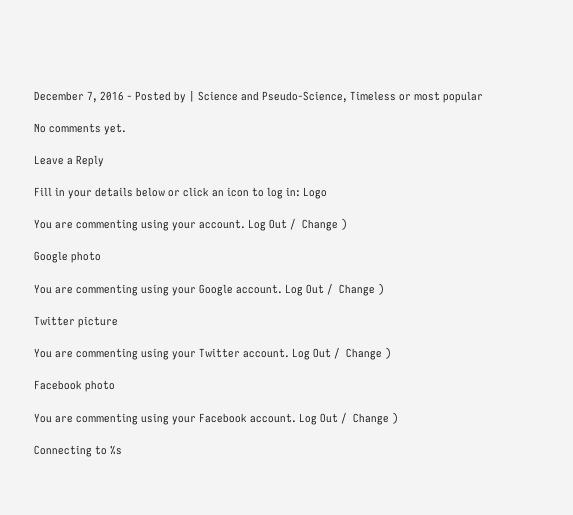December 7, 2016 - Posted by | Science and Pseudo-Science, Timeless or most popular

No comments yet.

Leave a Reply

Fill in your details below or click an icon to log in: Logo

You are commenting using your account. Log Out /  Change )

Google photo

You are commenting using your Google account. Log Out /  Change )

Twitter picture

You are commenting using your Twitter account. Log Out /  Change )

Facebook photo

You are commenting using your Facebook account. Log Out /  Change )

Connecting to %s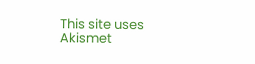This site uses Akismet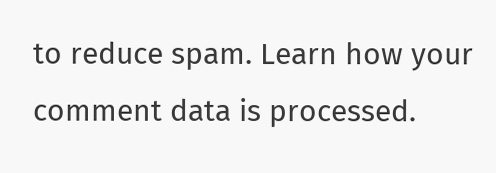to reduce spam. Learn how your comment data is processed.